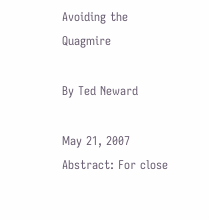Avoiding the Quagmire

By Ted Neward

May 21, 2007 Abstract: For close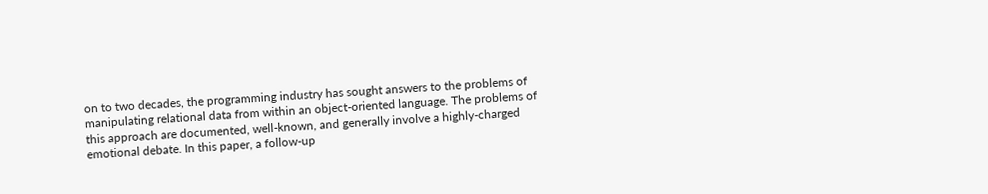on to two decades, the programming industry has sought answers to the problems of manipulating relational data from within an object-oriented language. The problems of this approach are documented, well-known, and generally involve a highly-charged emotional debate. In this paper, a follow-up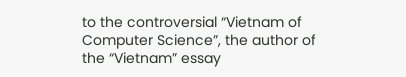to the controversial “Vietnam of Computer Science”, the author of the “Vietnam” essay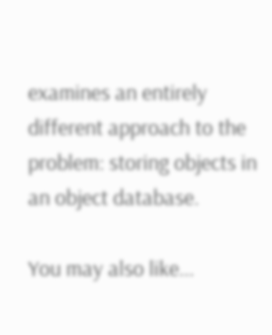examines an entirely different approach to the problem: storing objects in an object database.

You may also like...